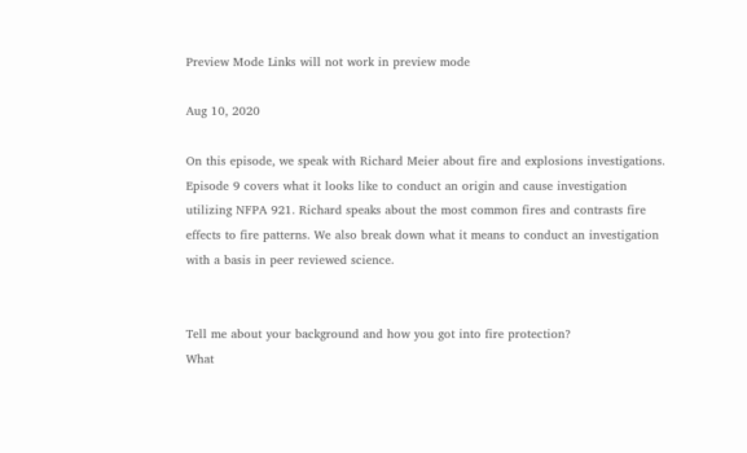Preview Mode Links will not work in preview mode

Aug 10, 2020

On this episode, we speak with Richard Meier about fire and explosions investigations. Episode 9 covers what it looks like to conduct an origin and cause investigation utilizing NFPA 921. Richard speaks about the most common fires and contrasts fire effects to fire patterns. We also break down what it means to conduct an investigation with a basis in peer reviewed science.


Tell me about your background and how you got into fire protection?
What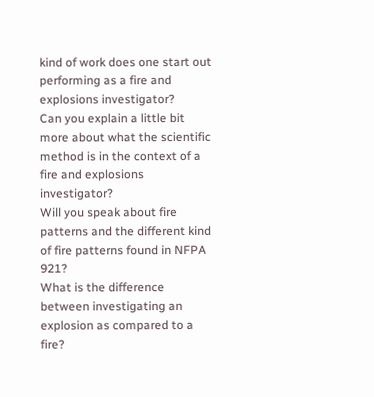kind of work does one start out performing as a fire and explosions investigator?
Can you explain a little bit more about what the scientific method is in the context of a fire and explosions investigator?
Will you speak about fire patterns and the different kind of fire patterns found in NFPA 921?
What is the difference between investigating an explosion as compared to a fire?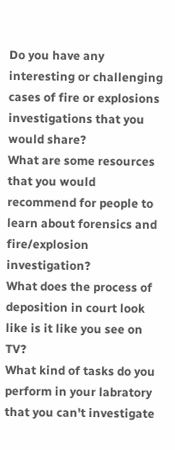Do you have any interesting or challenging cases of fire or explosions investigations that you would share?
What are some resources that you would recommend for people to learn about forensics and fire/explosion investigation?
What does the process of deposition in court look like is it like you see on TV?
What kind of tasks do you perform in your labratory that you can't investigate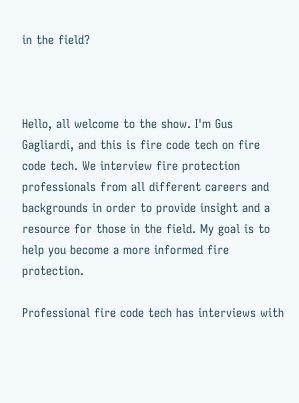in the field?



Hello, all welcome to the show. I'm Gus Gagliardi, and this is fire code tech on fire code tech. We interview fire protection professionals from all different careers and backgrounds in order to provide insight and a resource for those in the field. My goal is to help you become a more informed fire protection.

Professional fire code tech has interviews with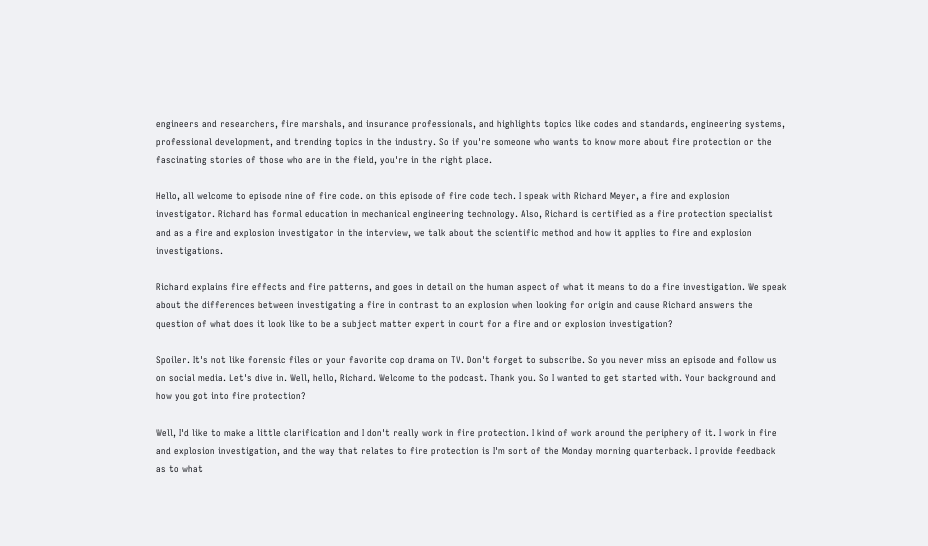engineers and researchers, fire marshals, and insurance professionals, and highlights topics like codes and standards, engineering systems, professional development, and trending topics in the industry. So if you're someone who wants to know more about fire protection or the fascinating stories of those who are in the field, you're in the right place.

Hello, all welcome to episode nine of fire code. on this episode of fire code tech. I speak with Richard Meyer, a fire and explosion investigator. Richard has formal education in mechanical engineering technology. Also, Richard is certified as a fire protection specialist and as a fire and explosion investigator in the interview, we talk about the scientific method and how it applies to fire and explosion investigations.

Richard explains fire effects and fire patterns, and goes in detail on the human aspect of what it means to do a fire investigation. We speak about the differences between investigating a fire in contrast to an explosion when looking for origin and cause Richard answers the question of what does it look like to be a subject matter expert in court for a fire and or explosion investigation?

Spoiler. It's not like forensic files or your favorite cop drama on TV. Don't forget to subscribe. So you never miss an episode and follow us on social media. Let's dive in. Well, hello, Richard. Welcome to the podcast. Thank you. So I wanted to get started with. Your background and how you got into fire protection?

Well, I'd like to make a little clarification and I don't really work in fire protection. I kind of work around the periphery of it. I work in fire and explosion investigation, and the way that relates to fire protection is I'm sort of the Monday morning quarterback. I provide feedback as to what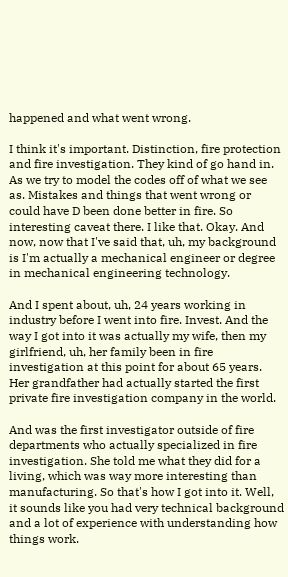happened and what went wrong.

I think it's important. Distinction, fire protection and fire investigation. They kind of go hand in. As we try to model the codes off of what we see as. Mistakes and things that went wrong or could have D been done better in fire. So interesting caveat there. I like that. Okay. And now, now that I've said that, uh, my background is I'm actually a mechanical engineer or degree in mechanical engineering technology.

And I spent about, uh, 24 years working in industry before I went into fire. Invest. And the way I got into it was actually my wife, then my girlfriend, uh, her family been in fire investigation at this point for about 65 years. Her grandfather had actually started the first private fire investigation company in the world.

And was the first investigator outside of fire departments who actually specialized in fire investigation. She told me what they did for a living, which was way more interesting than manufacturing. So that's how I got into it. Well, it sounds like you had very technical background and a lot of experience with understanding how things work.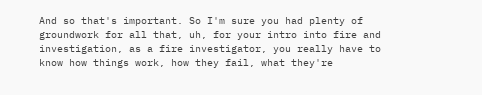And so that's important. So I'm sure you had plenty of groundwork for all that, uh, for your intro into fire and investigation, as a fire investigator, you really have to know how things work, how they fail, what they're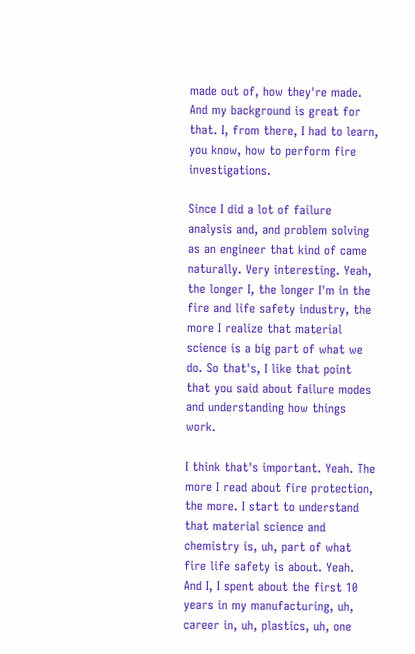made out of, how they're made. And my background is great for that. I, from there, I had to learn, you know, how to perform fire investigations.

Since I did a lot of failure analysis and, and problem solving as an engineer that kind of came naturally. Very interesting. Yeah, the longer I, the longer I'm in the fire and life safety industry, the more I realize that material science is a big part of what we do. So that's, I like that point that you said about failure modes and understanding how things work.

I think that's important. Yeah. The more I read about fire protection, the more. I start to understand that material science and chemistry is, uh, part of what fire life safety is about. Yeah. And I, I spent about the first 10 years in my manufacturing, uh, career in, uh, plastics, uh, one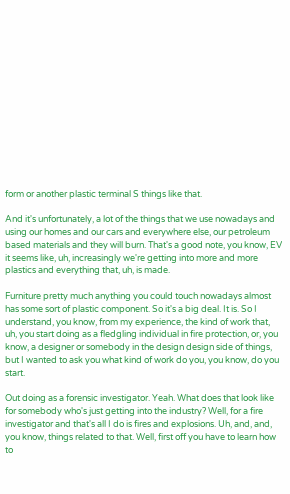form or another plastic terminal S things like that.

And it's unfortunately, a lot of the things that we use nowadays and using our homes and our cars and everywhere else, our petroleum based materials and they will burn. That's a good note, you know, EV it seems like, uh, increasingly we're getting into more and more plastics and everything that, uh, is made.

Furniture pretty much anything you could touch nowadays almost has some sort of plastic component. So it's a big deal. It is. So I understand, you know, from my experience, the kind of work that, uh, you start doing as a fledgling individual in fire protection, or, you know, a designer or somebody in the design design side of things, but I wanted to ask you what kind of work do you, you know, do you start.

Out doing as a forensic investigator. Yeah. What does that look like for somebody who's just getting into the industry? Well, for a fire investigator and that's all I do is fires and explosions. Uh, and, and, you know, things related to that. Well, first off you have to learn how to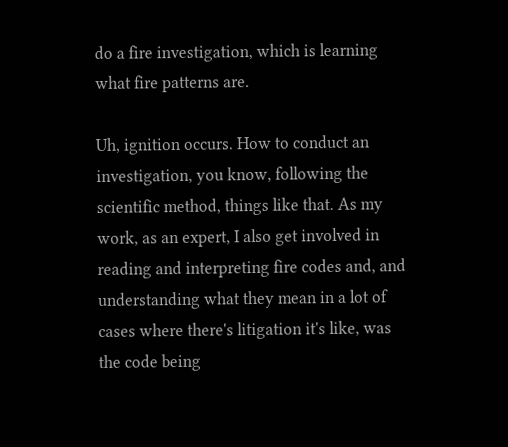do a fire investigation, which is learning what fire patterns are.

Uh, ignition occurs. How to conduct an investigation, you know, following the scientific method, things like that. As my work, as an expert, I also get involved in reading and interpreting fire codes and, and understanding what they mean in a lot of cases where there's litigation it's like, was the code being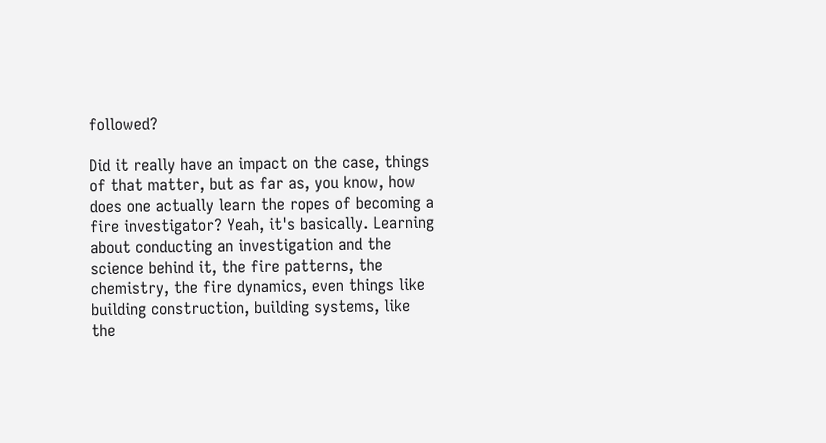followed?

Did it really have an impact on the case, things of that matter, but as far as, you know, how does one actually learn the ropes of becoming a fire investigator? Yeah, it's basically. Learning about conducting an investigation and the science behind it, the fire patterns, the chemistry, the fire dynamics, even things like building construction, building systems, like the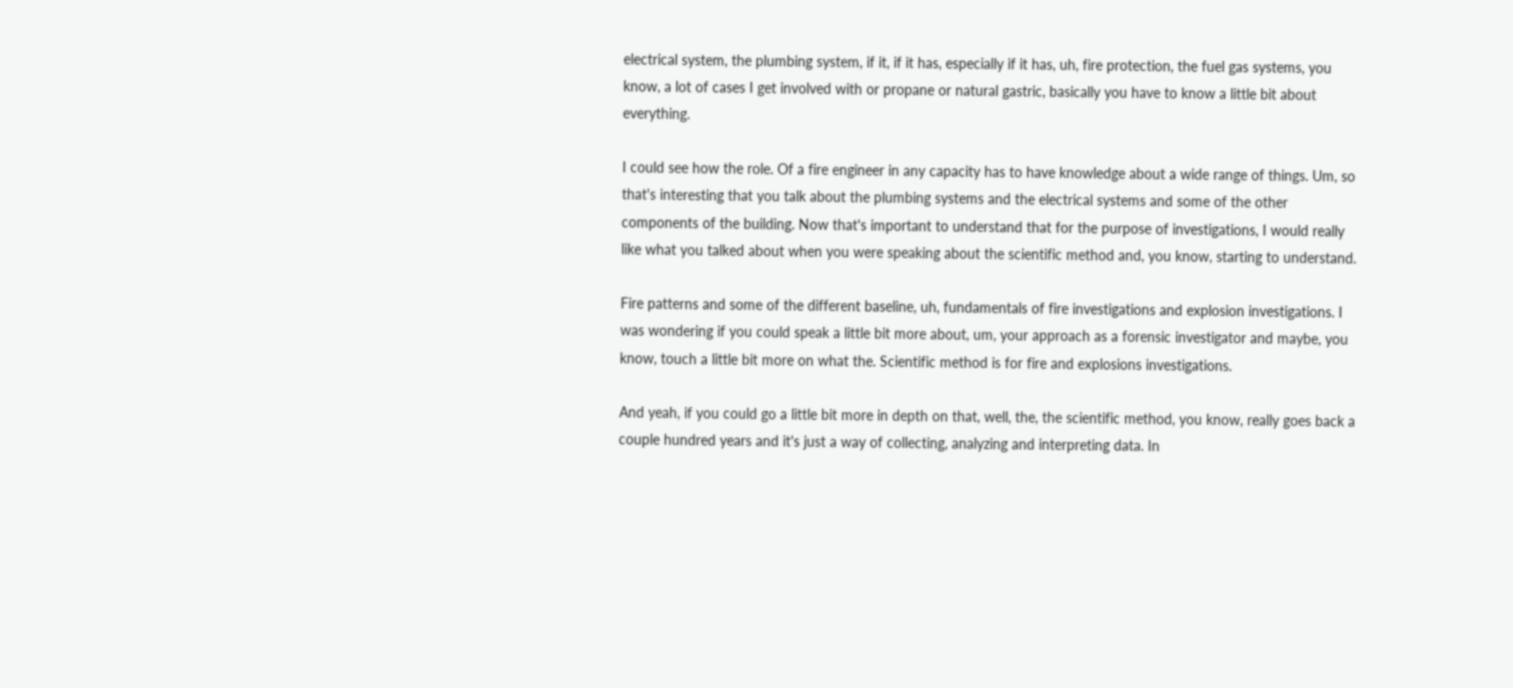electrical system, the plumbing system, if it, if it has, especially if it has, uh, fire protection, the fuel gas systems, you know, a lot of cases I get involved with or propane or natural gastric, basically you have to know a little bit about everything.

I could see how the role. Of a fire engineer in any capacity has to have knowledge about a wide range of things. Um, so that's interesting that you talk about the plumbing systems and the electrical systems and some of the other components of the building. Now that's important to understand that for the purpose of investigations, I would really like what you talked about when you were speaking about the scientific method and, you know, starting to understand.

Fire patterns and some of the different baseline, uh, fundamentals of fire investigations and explosion investigations. I was wondering if you could speak a little bit more about, um, your approach as a forensic investigator and maybe, you know, touch a little bit more on what the. Scientific method is for fire and explosions investigations.

And yeah, if you could go a little bit more in depth on that, well, the, the scientific method, you know, really goes back a couple hundred years and it's just a way of collecting, analyzing and interpreting data. In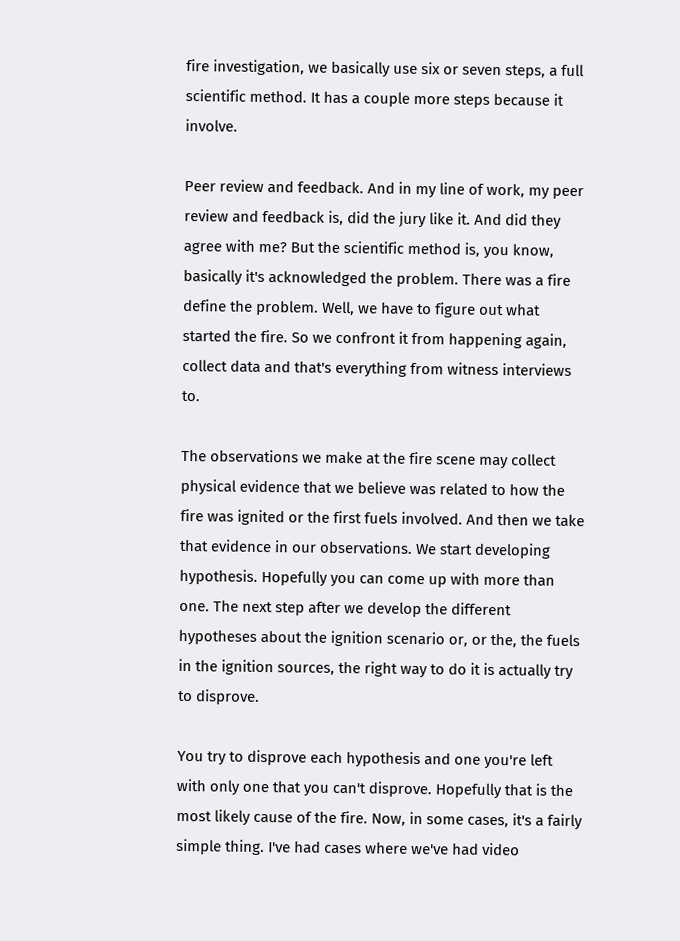fire investigation, we basically use six or seven steps, a full scientific method. It has a couple more steps because it involve.

Peer review and feedback. And in my line of work, my peer review and feedback is, did the jury like it. And did they agree with me? But the scientific method is, you know, basically it's acknowledged the problem. There was a fire define the problem. Well, we have to figure out what started the fire. So we confront it from happening again, collect data and that's everything from witness interviews to.

The observations we make at the fire scene may collect physical evidence that we believe was related to how the fire was ignited or the first fuels involved. And then we take that evidence in our observations. We start developing hypothesis. Hopefully you can come up with more than one. The next step after we develop the different hypotheses about the ignition scenario or, or the, the fuels in the ignition sources, the right way to do it is actually try to disprove.

You try to disprove each hypothesis and one you're left with only one that you can't disprove. Hopefully that is the most likely cause of the fire. Now, in some cases, it's a fairly simple thing. I've had cases where we've had video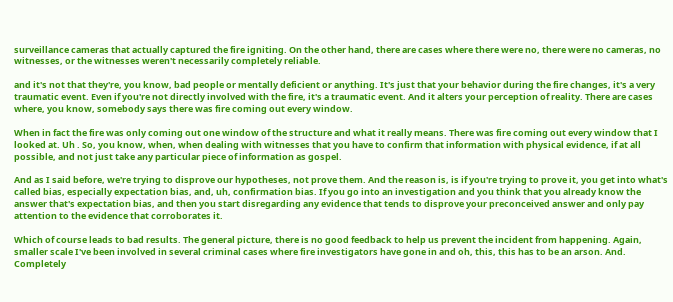surveillance cameras that actually captured the fire igniting. On the other hand, there are cases where there were no, there were no cameras, no witnesses, or the witnesses weren't necessarily completely reliable.

and it's not that they're, you know, bad people or mentally deficient or anything. It's just that your behavior during the fire changes, it's a very traumatic event. Even if you're not directly involved with the fire, it's a traumatic event. And it alters your perception of reality. There are cases where, you know, somebody says there was fire coming out every window.

When in fact the fire was only coming out one window of the structure and what it really means. There was fire coming out every window that I looked at. Uh . So, you know, when, when dealing with witnesses that you have to confirm that information with physical evidence, if at all possible, and not just take any particular piece of information as gospel.

And as I said before, we're trying to disprove our hypotheses, not prove them. And the reason is, is if you're trying to prove it, you get into what's called bias, especially expectation bias, and, uh, confirmation bias. If you go into an investigation and you think that you already know the answer that's expectation bias, and then you start disregarding any evidence that tends to disprove your preconceived answer and only pay attention to the evidence that corroborates it.

Which of course leads to bad results. The general picture, there is no good feedback to help us prevent the incident from happening. Again, smaller scale I've been involved in several criminal cases where fire investigators have gone in and oh, this, this has to be an arson. And. Completely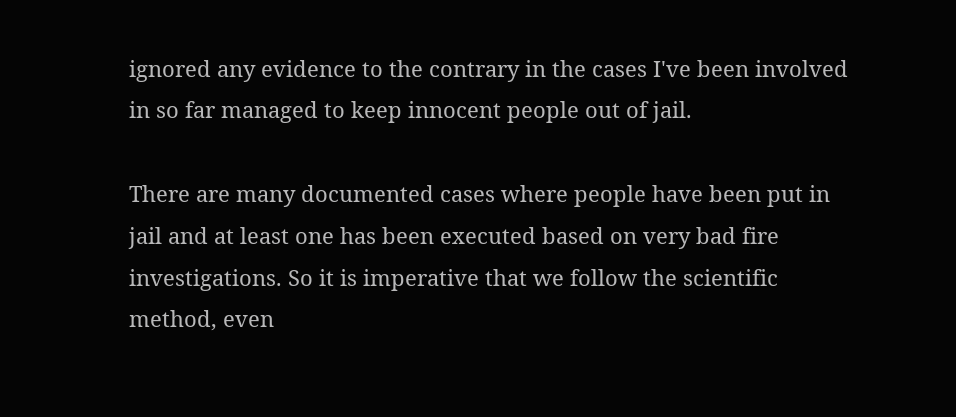ignored any evidence to the contrary in the cases I've been involved in so far managed to keep innocent people out of jail.

There are many documented cases where people have been put in jail and at least one has been executed based on very bad fire investigations. So it is imperative that we follow the scientific method, even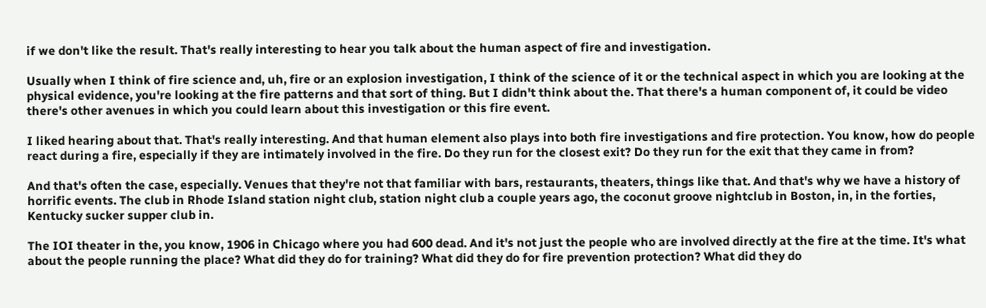if we don't like the result. That's really interesting to hear you talk about the human aspect of fire and investigation.

Usually when I think of fire science and, uh, fire or an explosion investigation, I think of the science of it or the technical aspect in which you are looking at the physical evidence, you're looking at the fire patterns and that sort of thing. But I didn't think about the. That there's a human component of, it could be video there's other avenues in which you could learn about this investigation or this fire event.

I liked hearing about that. That's really interesting. And that human element also plays into both fire investigations and fire protection. You know, how do people react during a fire, especially if they are intimately involved in the fire. Do they run for the closest exit? Do they run for the exit that they came in from?

And that's often the case, especially. Venues that they're not that familiar with bars, restaurants, theaters, things like that. And that's why we have a history of horrific events. The club in Rhode Island station night club, station night club a couple years ago, the coconut groove nightclub in Boston, in, in the forties, Kentucky sucker supper club in.

The IOI theater in the, you know, 1906 in Chicago where you had 600 dead. And it's not just the people who are involved directly at the fire at the time. It's what about the people running the place? What did they do for training? What did they do for fire prevention protection? What did they do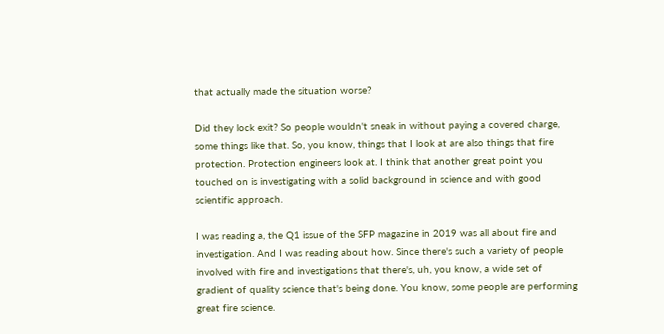that actually made the situation worse?

Did they lock exit? So people wouldn't sneak in without paying a covered charge, some things like that. So, you know, things that I look at are also things that fire protection. Protection engineers look at. I think that another great point you touched on is investigating with a solid background in science and with good scientific approach.

I was reading a, the Q1 issue of the SFP magazine in 2019 was all about fire and investigation. And I was reading about how. Since there's such a variety of people involved with fire and investigations that there's, uh, you know, a wide set of gradient of quality science that's being done. You know, some people are performing great fire science.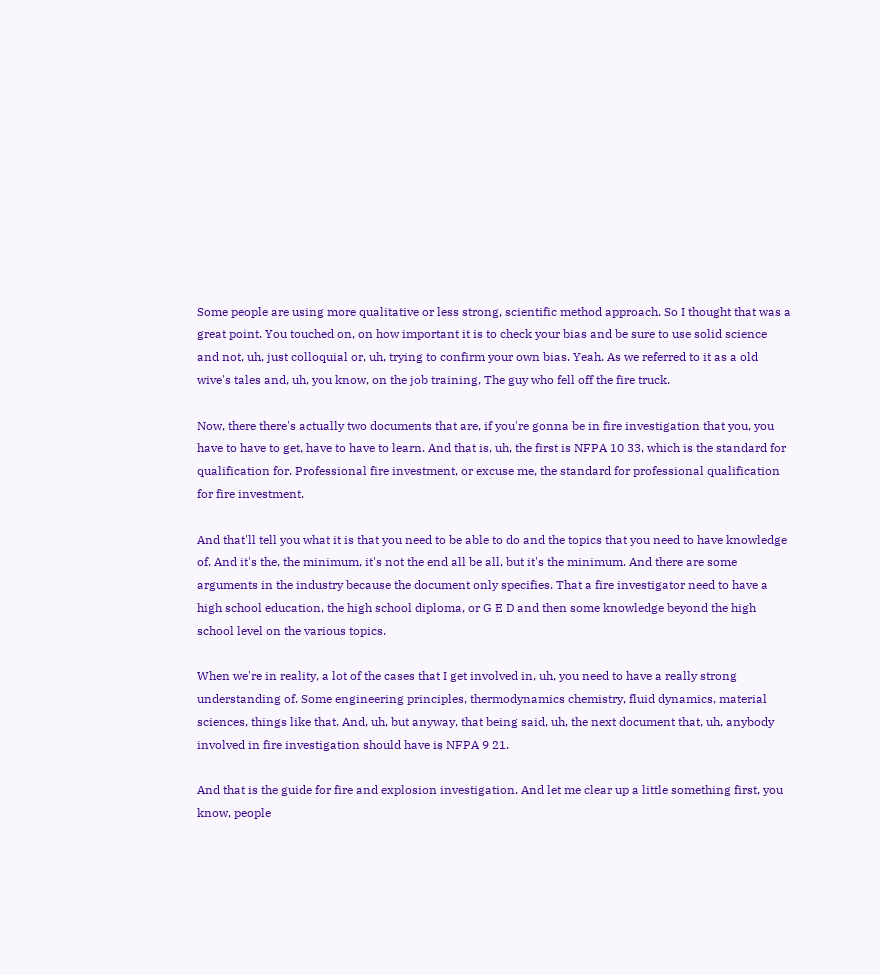Some people are using more qualitative or less strong, scientific method approach. So I thought that was a great point. You touched on, on how important it is to check your bias and be sure to use solid science and not, uh, just colloquial or, uh, trying to confirm your own bias. Yeah. As we referred to it as a old wive's tales and, uh, you know, on the job training, The guy who fell off the fire truck.

Now, there there's actually two documents that are, if you're gonna be in fire investigation that you, you have to have to get, have to have to learn. And that is, uh, the first is NFPA 10 33, which is the standard for qualification for. Professional fire investment, or excuse me, the standard for professional qualification for fire investment.

And that'll tell you what it is that you need to be able to do and the topics that you need to have knowledge of. And it's the, the minimum, it's not the end all be all, but it's the minimum. And there are some arguments in the industry because the document only specifies. That a fire investigator need to have a high school education, the high school diploma, or G E D and then some knowledge beyond the high school level on the various topics.

When we're in reality, a lot of the cases that I get involved in, uh, you need to have a really strong understanding of. Some engineering principles, thermodynamics chemistry, fluid dynamics, material sciences, things like that. And, uh, but anyway, that being said, uh, the next document that, uh, anybody involved in fire investigation should have is NFPA 9 21.

And that is the guide for fire and explosion investigation. And let me clear up a little something first, you know, people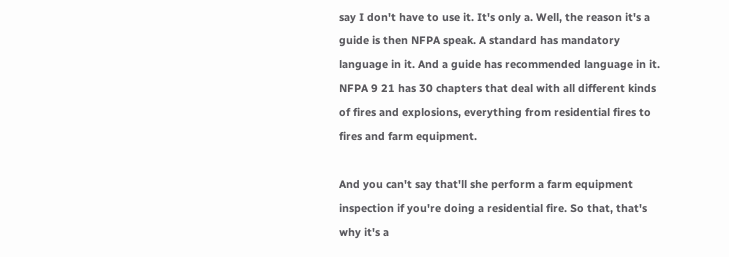say I don't have to use it. It's only a. Well, the reason it's a guide is then NFPA speak. A standard has mandatory language in it. And a guide has recommended language in it. NFPA 9 21 has 30 chapters that deal with all different kinds of fires and explosions, everything from residential fires to fires and farm equipment.

And you can't say that'll she perform a farm equipment inspection if you're doing a residential fire. So that, that's why it's a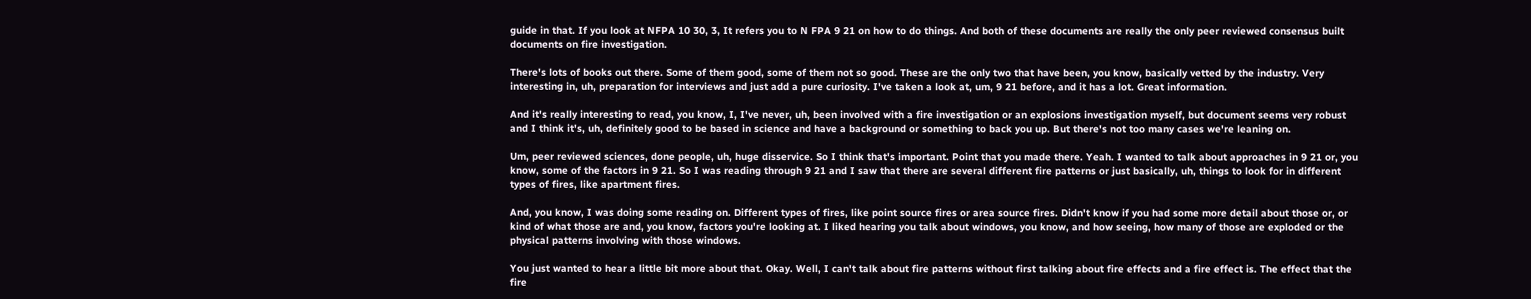guide in that. If you look at NFPA 10 30, 3, It refers you to N FPA 9 21 on how to do things. And both of these documents are really the only peer reviewed consensus built documents on fire investigation.

There's lots of books out there. Some of them good, some of them not so good. These are the only two that have been, you know, basically vetted by the industry. Very interesting in, uh, preparation for interviews and just add a pure curiosity. I've taken a look at, um, 9 21 before, and it has a lot. Great information.

And it's really interesting to read, you know, I, I've never, uh, been involved with a fire investigation or an explosions investigation myself, but document seems very robust and I think it's, uh, definitely good to be based in science and have a background or something to back you up. But there's not too many cases we're leaning on.

Um, peer reviewed sciences, done people, uh, huge disservice. So I think that's important. Point that you made there. Yeah. I wanted to talk about approaches in 9 21 or, you know, some of the factors in 9 21. So I was reading through 9 21 and I saw that there are several different fire patterns or just basically, uh, things to look for in different types of fires, like apartment fires.

And, you know, I was doing some reading on. Different types of fires, like point source fires or area source fires. Didn't know if you had some more detail about those or, or kind of what those are and, you know, factors you're looking at. I liked hearing you talk about windows, you know, and how seeing, how many of those are exploded or the physical patterns involving with those windows.

You just wanted to hear a little bit more about that. Okay. Well, I can't talk about fire patterns without first talking about fire effects and a fire effect is. The effect that the fire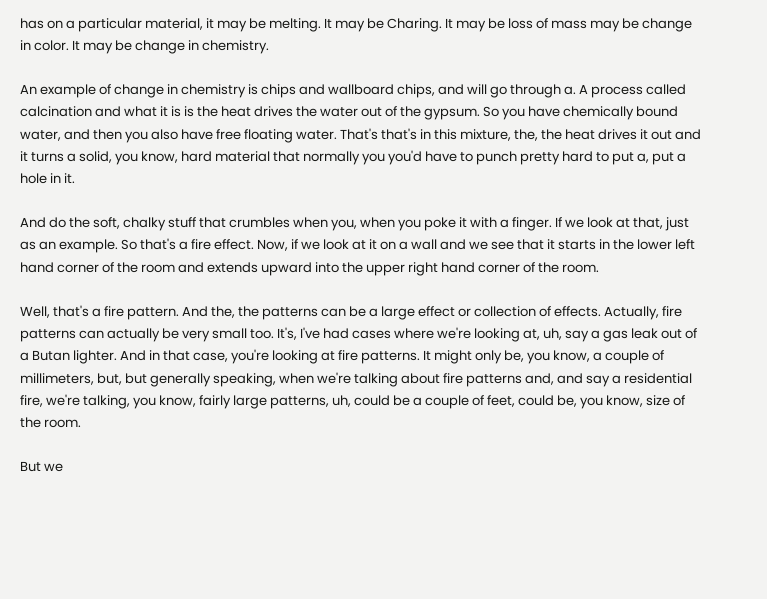has on a particular material, it may be melting. It may be Charing. It may be loss of mass may be change in color. It may be change in chemistry.

An example of change in chemistry is chips and wallboard chips, and will go through a. A process called calcination and what it is is the heat drives the water out of the gypsum. So you have chemically bound water, and then you also have free floating water. That's that's in this mixture, the, the heat drives it out and it turns a solid, you know, hard material that normally you you'd have to punch pretty hard to put a, put a hole in it.

And do the soft, chalky stuff that crumbles when you, when you poke it with a finger. If we look at that, just as an example. So that's a fire effect. Now, if we look at it on a wall and we see that it starts in the lower left hand corner of the room and extends upward into the upper right hand corner of the room.

Well, that's a fire pattern. And the, the patterns can be a large effect or collection of effects. Actually, fire patterns can actually be very small too. It's, I've had cases where we're looking at, uh, say a gas leak out of a Butan lighter. And in that case, you're looking at fire patterns. It might only be, you know, a couple of millimeters, but, but generally speaking, when we're talking about fire patterns and, and say a residential fire, we're talking, you know, fairly large patterns, uh, could be a couple of feet, could be, you know, size of the room.

But we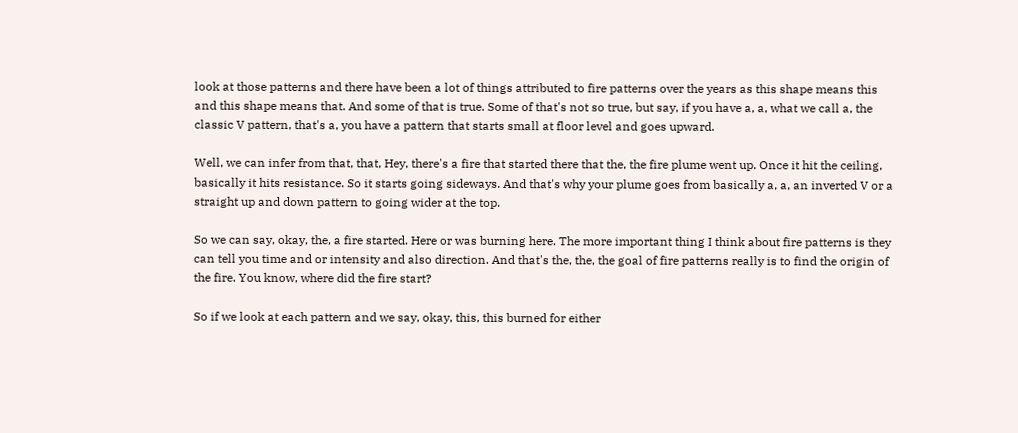look at those patterns and there have been a lot of things attributed to fire patterns over the years as this shape means this and this shape means that. And some of that is true. Some of that's not so true, but say, if you have a, a, what we call a, the classic V pattern, that's a, you have a pattern that starts small at floor level and goes upward.

Well, we can infer from that, that, Hey, there's a fire that started there that the, the fire plume went up. Once it hit the ceiling, basically it hits resistance. So it starts going sideways. And that's why your plume goes from basically a, a, an inverted V or a straight up and down pattern to going wider at the top.

So we can say, okay, the, a fire started. Here or was burning here. The more important thing I think about fire patterns is they can tell you time and or intensity and also direction. And that's the, the, the goal of fire patterns really is to find the origin of the fire. You know, where did the fire start?

So if we look at each pattern and we say, okay, this, this burned for either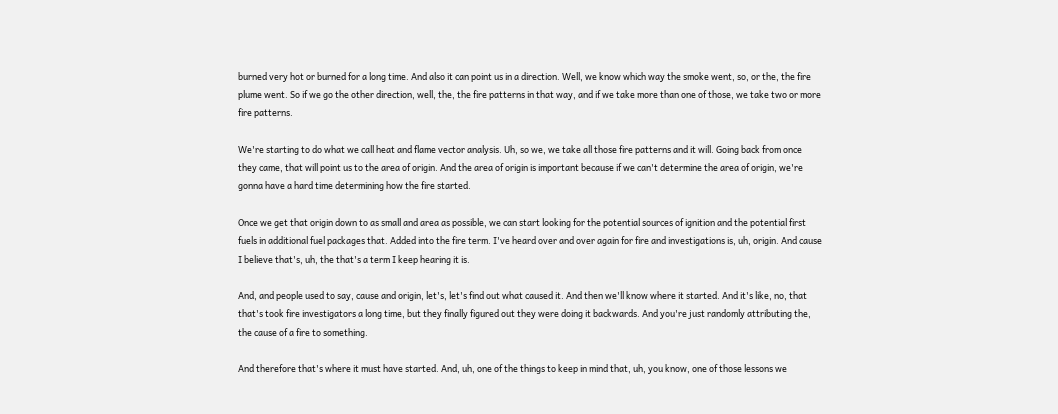burned very hot or burned for a long time. And also it can point us in a direction. Well, we know which way the smoke went, so, or the, the fire plume went. So if we go the other direction, well, the, the fire patterns in that way, and if we take more than one of those, we take two or more fire patterns.

We're starting to do what we call heat and flame vector analysis. Uh, so we, we take all those fire patterns and it will. Going back from once they came, that will point us to the area of origin. And the area of origin is important because if we can't determine the area of origin, we're gonna have a hard time determining how the fire started.

Once we get that origin down to as small and area as possible, we can start looking for the potential sources of ignition and the potential first fuels in additional fuel packages that. Added into the fire term. I've heard over and over again for fire and investigations is, uh, origin. And cause I believe that's, uh, the that's a term I keep hearing it is.

And, and people used to say, cause and origin, let's, let's find out what caused it. And then we'll know where it started. And it's like, no, that that's took fire investigators a long time, but they finally figured out they were doing it backwards. And you're just randomly attributing the, the cause of a fire to something.

And therefore that's where it must have started. And, uh, one of the things to keep in mind that, uh, you know, one of those lessons we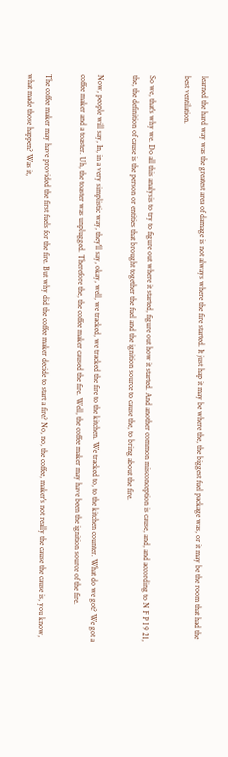learned the hard way was the greatest area of damage is not always where the fire started. It just hap it may be where the, the biggest fuel package was, or it may be the room that had the best ventilation.

So we, that's why we. Do all this analysis to try to figure out where it started, figure out how it started. And another common misconception is cause, and, and according to N F P I 9 21, the, the definition of cause is the person or entities that brought together the fuel and the ignition source to cause the, to bring about the fire.

Now, people will say, In, in a very simplistic way, they'll say, okay, well, we tracked, we tracked the fire to the kitchen. We tracked to, to the kitchen counter. What do we got? We got a coffee maker and a toaster. Uh, the toaster was unplugged. Therefore the, the coffee maker caused the fire. Well, the coffee maker may have been the ignition source of the fire.

The coffee maker may have provided the first fuels for the fire. But why did the coffee maker decide to start a fire? No, no, the coffee, maker's not really the cause the cause is, you know, what made those happen? Was it,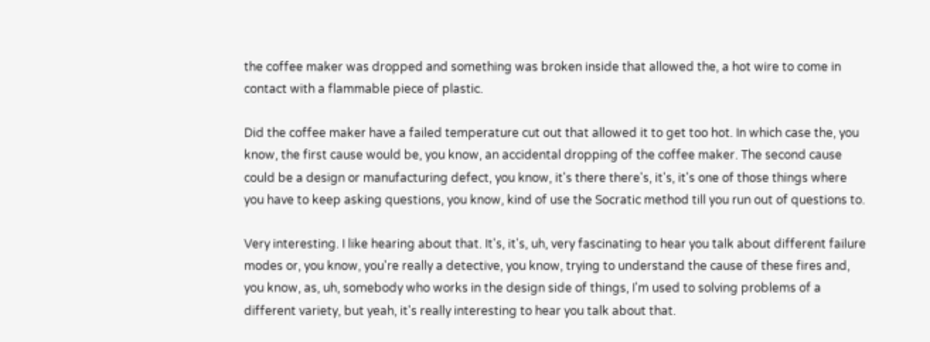the coffee maker was dropped and something was broken inside that allowed the, a hot wire to come in contact with a flammable piece of plastic.

Did the coffee maker have a failed temperature cut out that allowed it to get too hot. In which case the, you know, the first cause would be, you know, an accidental dropping of the coffee maker. The second cause could be a design or manufacturing defect, you know, it's there there's, it's, it's one of those things where you have to keep asking questions, you know, kind of use the Socratic method till you run out of questions to.

Very interesting. I like hearing about that. It's, it's, uh, very fascinating to hear you talk about different failure modes or, you know, you're really a detective, you know, trying to understand the cause of these fires and, you know, as, uh, somebody who works in the design side of things, I'm used to solving problems of a different variety, but yeah, it's really interesting to hear you talk about that.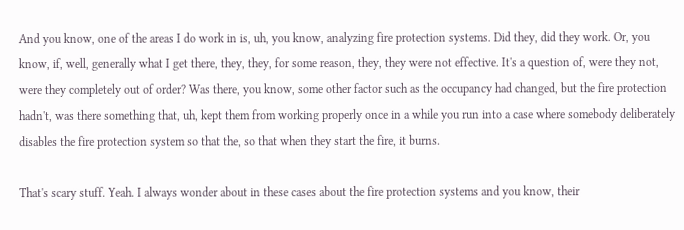And you know, one of the areas I do work in is, uh, you know, analyzing fire protection systems. Did they, did they work. Or, you know, if, well, generally what I get there, they, they, for some reason, they, they were not effective. It's a question of, were they not, were they completely out of order? Was there, you know, some other factor such as the occupancy had changed, but the fire protection hadn't, was there something that, uh, kept them from working properly once in a while you run into a case where somebody deliberately disables the fire protection system so that the, so that when they start the fire, it burns.

That's scary stuff. Yeah. I always wonder about in these cases about the fire protection systems and you know, their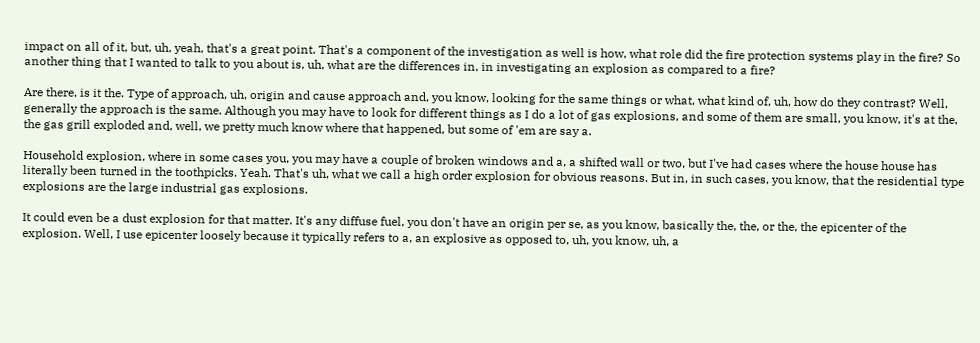impact on all of it, but, uh, yeah, that's a great point. That's a component of the investigation as well is how, what role did the fire protection systems play in the fire? So another thing that I wanted to talk to you about is, uh, what are the differences in, in investigating an explosion as compared to a fire?

Are there, is it the. Type of approach, uh, origin and cause approach and, you know, looking for the same things or what, what kind of, uh, how do they contrast? Well, generally the approach is the same. Although you may have to look for different things as I do a lot of gas explosions, and some of them are small, you know, it's at the, the gas grill exploded and, well, we pretty much know where that happened, but some of 'em are say a.

Household explosion, where in some cases you, you may have a couple of broken windows and a, a shifted wall or two, but I've had cases where the house house has literally been turned in the toothpicks. Yeah. That's uh, what we call a high order explosion for obvious reasons. But in, in such cases, you know, that the residential type explosions are the large industrial gas explosions.

It could even be a dust explosion for that matter. It's any diffuse fuel, you don't have an origin per se, as you know, basically the, the, or the, the epicenter of the explosion. Well, I use epicenter loosely because it typically refers to a, an explosive as opposed to, uh, you know, uh, a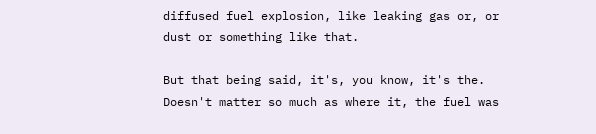diffused fuel explosion, like leaking gas or, or dust or something like that.

But that being said, it's, you know, it's the. Doesn't matter so much as where it, the fuel was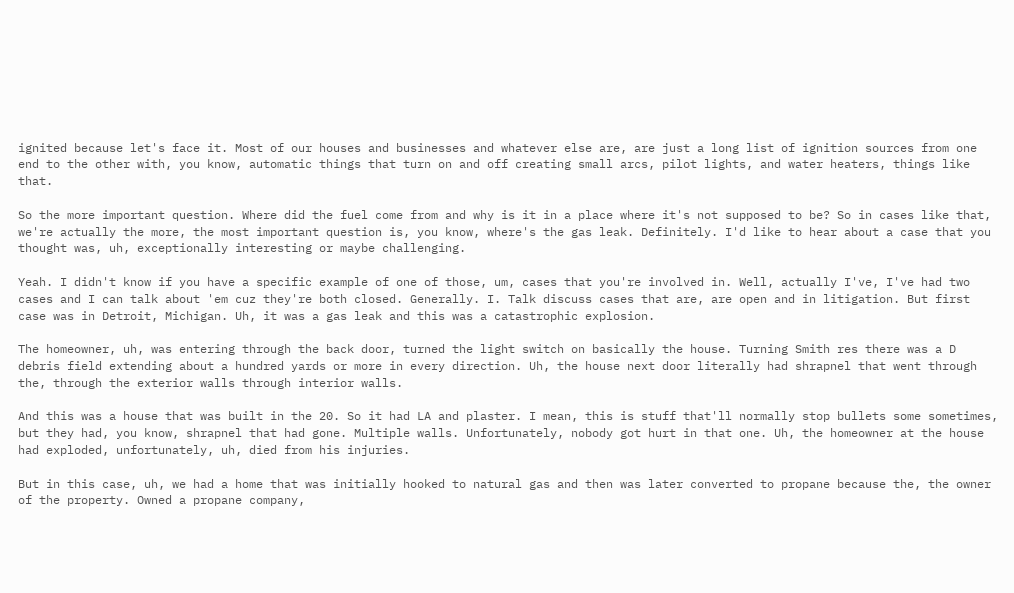ignited because let's face it. Most of our houses and businesses and whatever else are, are just a long list of ignition sources from one end to the other with, you know, automatic things that turn on and off creating small arcs, pilot lights, and water heaters, things like that.

So the more important question. Where did the fuel come from and why is it in a place where it's not supposed to be? So in cases like that, we're actually the more, the most important question is, you know, where's the gas leak. Definitely. I'd like to hear about a case that you thought was, uh, exceptionally interesting or maybe challenging.

Yeah. I didn't know if you have a specific example of one of those, um, cases that you're involved in. Well, actually I've, I've had two cases and I can talk about 'em cuz they're both closed. Generally. I. Talk discuss cases that are, are open and in litigation. But first case was in Detroit, Michigan. Uh, it was a gas leak and this was a catastrophic explosion.

The homeowner, uh, was entering through the back door, turned the light switch on basically the house. Turning Smith res there was a D debris field extending about a hundred yards or more in every direction. Uh, the house next door literally had shrapnel that went through the, through the exterior walls through interior walls.

And this was a house that was built in the 20. So it had LA and plaster. I mean, this is stuff that'll normally stop bullets some sometimes, but they had, you know, shrapnel that had gone. Multiple walls. Unfortunately, nobody got hurt in that one. Uh, the homeowner at the house had exploded, unfortunately, uh, died from his injuries.

But in this case, uh, we had a home that was initially hooked to natural gas and then was later converted to propane because the, the owner of the property. Owned a propane company,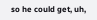so he could get, uh,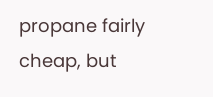propane fairly cheap, but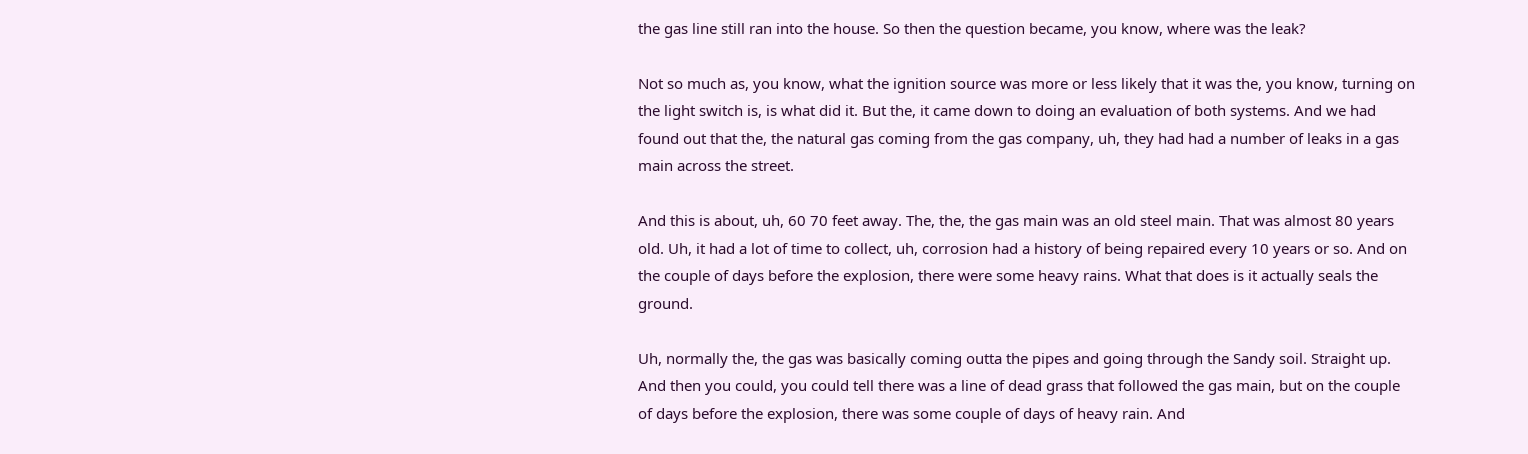the gas line still ran into the house. So then the question became, you know, where was the leak?

Not so much as, you know, what the ignition source was more or less likely that it was the, you know, turning on the light switch is, is what did it. But the, it came down to doing an evaluation of both systems. And we had found out that the, the natural gas coming from the gas company, uh, they had had a number of leaks in a gas main across the street.

And this is about, uh, 60 70 feet away. The, the, the gas main was an old steel main. That was almost 80 years old. Uh, it had a lot of time to collect, uh, corrosion had a history of being repaired every 10 years or so. And on the couple of days before the explosion, there were some heavy rains. What that does is it actually seals the ground.

Uh, normally the, the gas was basically coming outta the pipes and going through the Sandy soil. Straight up. And then you could, you could tell there was a line of dead grass that followed the gas main, but on the couple of days before the explosion, there was some couple of days of heavy rain. And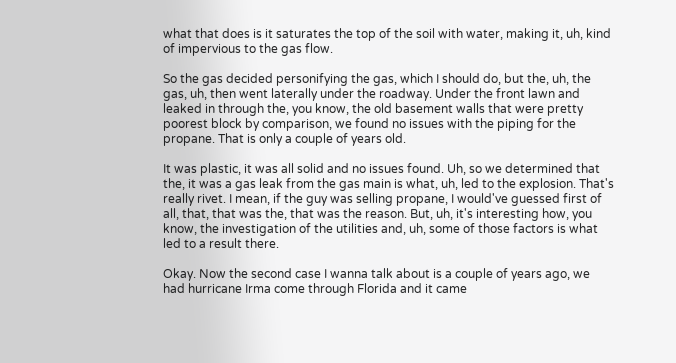what that does is it saturates the top of the soil with water, making it, uh, kind of impervious to the gas flow.

So the gas decided personifying the gas, which I should do, but the, uh, the gas, uh, then went laterally under the roadway. Under the front lawn and leaked in through the, you know, the old basement walls that were pretty poorest block by comparison, we found no issues with the piping for the propane. That is only a couple of years old.

It was plastic, it was all solid and no issues found. Uh, so we determined that the, it was a gas leak from the gas main is what, uh, led to the explosion. That's really rivet. I mean, if the guy was selling propane, I would've guessed first of all, that, that was the, that was the reason. But, uh, it's interesting how, you know, the investigation of the utilities and, uh, some of those factors is what led to a result there.

Okay. Now the second case I wanna talk about is a couple of years ago, we had hurricane Irma come through Florida and it came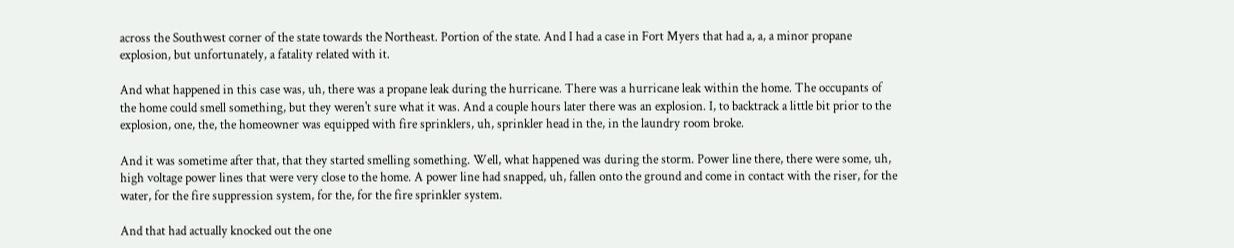across the Southwest corner of the state towards the Northeast. Portion of the state. And I had a case in Fort Myers that had a, a, a minor propane explosion, but unfortunately, a fatality related with it.

And what happened in this case was, uh, there was a propane leak during the hurricane. There was a hurricane leak within the home. The occupants of the home could smell something, but they weren't sure what it was. And a couple hours later there was an explosion. I, to backtrack a little bit prior to the explosion, one, the, the homeowner was equipped with fire sprinklers, uh, sprinkler head in the, in the laundry room broke.

And it was sometime after that, that they started smelling something. Well, what happened was during the storm. Power line there, there were some, uh, high voltage power lines that were very close to the home. A power line had snapped, uh, fallen onto the ground and come in contact with the riser, for the water, for the fire suppression system, for the, for the fire sprinkler system.

And that had actually knocked out the one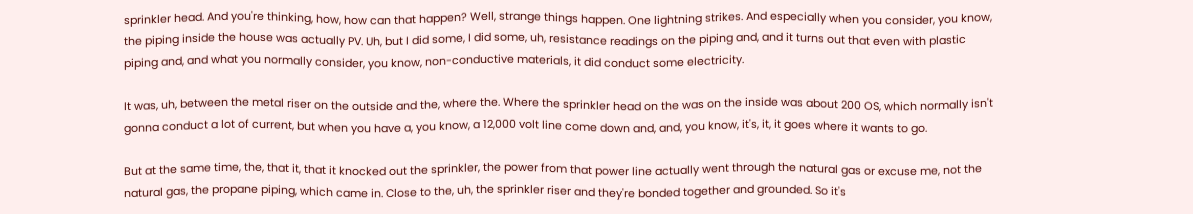sprinkler head. And you're thinking, how, how can that happen? Well, strange things happen. One lightning strikes. And especially when you consider, you know, the piping inside the house was actually PV. Uh, but I did some, I did some, uh, resistance readings on the piping and, and it turns out that even with plastic piping and, and what you normally consider, you know, non-conductive materials, it did conduct some electricity.

It was, uh, between the metal riser on the outside and the, where the. Where the sprinkler head on the was on the inside was about 200 OS, which normally isn't gonna conduct a lot of current, but when you have a, you know, a 12,000 volt line come down and, and, you know, it's, it, it goes where it wants to go.

But at the same time, the, that it, that it knocked out the sprinkler, the power from that power line actually went through the natural gas or excuse me, not the natural gas, the propane piping, which came in. Close to the, uh, the sprinkler riser and they're bonded together and grounded. So it's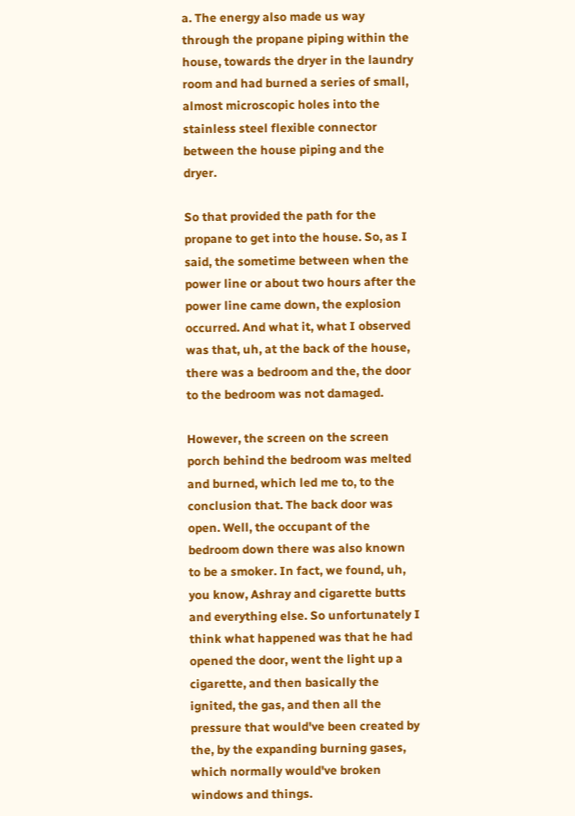a. The energy also made us way through the propane piping within the house, towards the dryer in the laundry room and had burned a series of small, almost microscopic holes into the stainless steel flexible connector between the house piping and the dryer.

So that provided the path for the propane to get into the house. So, as I said, the sometime between when the power line or about two hours after the power line came down, the explosion occurred. And what it, what I observed was that, uh, at the back of the house, there was a bedroom and the, the door to the bedroom was not damaged.

However, the screen on the screen porch behind the bedroom was melted and burned, which led me to, to the conclusion that. The back door was open. Well, the occupant of the bedroom down there was also known to be a smoker. In fact, we found, uh, you know, Ashray and cigarette butts and everything else. So unfortunately I think what happened was that he had opened the door, went the light up a cigarette, and then basically the ignited, the gas, and then all the pressure that would've been created by the, by the expanding burning gases, which normally would've broken windows and things.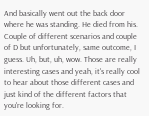And basically went out the back door where he was standing. He died from his. Couple of different scenarios and couple of D but unfortunately, same outcome, I guess. Uh, but, uh, wow. Those are really interesting cases and yeah, it's really cool to hear about those different cases and just kind of the different factors that you're looking for.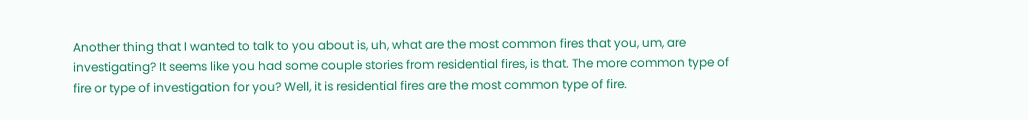Another thing that I wanted to talk to you about is, uh, what are the most common fires that you, um, are investigating? It seems like you had some couple stories from residential fires, is that. The more common type of fire or type of investigation for you? Well, it is residential fires are the most common type of fire.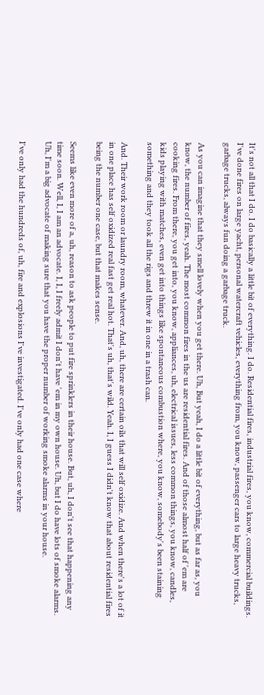It's not all that I do. I do basically a little bit of everything. I do. Residential fires, industrial fires, you know, commercial buildings. I've done fires on large yacht, personal watercraft vehicles, everything from, you know, passenger cars to large heavy trucks, garbage trucks, always fun doing a garbage truck.

As you can imagine that they smell lovely when you get there. Uh, But yeah, I do a little bit of everything, but as far as, you know, the number of fires, yeah. The most common fires in the us are residential fires. And of those almost half of 'em are cooking fires. From there, you get into, you know, appliances, uh, electrical issues, less common things, you know, candles, kids playing with matches, even get into things like spontaneous combustion where, you know, somebody's been staining something and they took all the rigs and threw it in one in a trash can.

And. Their work room or laundry room, whatever. And, uh, there are certain oils that will self oxidize. And when there's a lot of it in one place has self oxidized real fast get real hot. That's uh, that's wild. Yeah. I, I guess I didn't know that about residential fires being the number one case, but that makes sense.

Seems like even more of a, uh, reason to ask people to put fire sprinklers in their house. But, uh, I don't see that happening any time soon. Well, I, I am an advocate. I, I, I freely admit I don't have 'em in my own house. Uh, but I do have lots of smoke alarms. Uh, I'm a big advocate of making sure that you have the proper number of working smoke alarms in your house.

I've only had the hundreds of, uh, fire and explosions I've investigated. I've only had one case where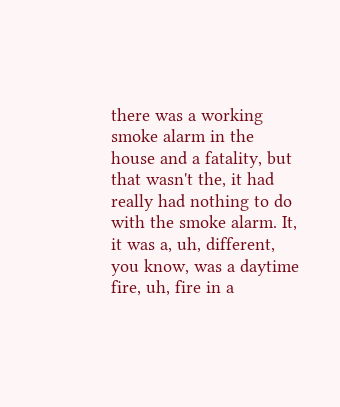there was a working smoke alarm in the house and a fatality, but that wasn't the, it had really had nothing to do with the smoke alarm. It, it was a, uh, different, you know, was a daytime fire, uh, fire in a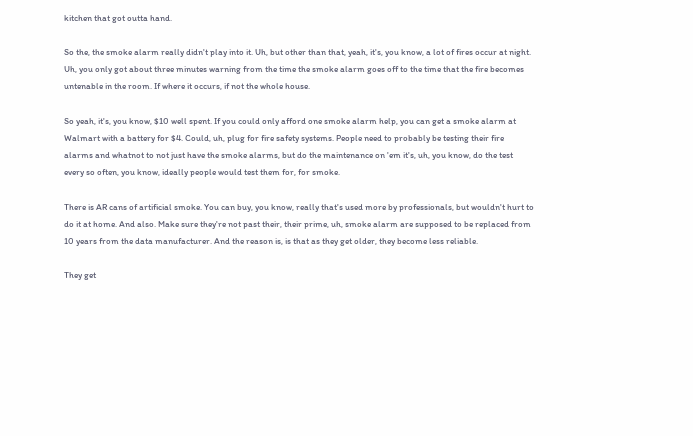kitchen that got outta hand.

So the, the smoke alarm really didn't play into it. Uh, but other than that, yeah, it's, you know, a lot of fires occur at night. Uh, you only got about three minutes warning from the time the smoke alarm goes off to the time that the fire becomes untenable in the room. If where it occurs, if not the whole house.

So yeah, it's, you know, $10 well spent. If you could only afford one smoke alarm help, you can get a smoke alarm at Walmart with a battery for $4. Could, uh, plug for fire safety systems. People need to probably be testing their fire alarms and whatnot to not just have the smoke alarms, but do the maintenance on 'em it's, uh, you know, do the test every so often, you know, ideally people would test them for, for smoke.

There is AR cans of artificial smoke. You can buy, you know, really that's used more by professionals, but wouldn't hurt to do it at home. And also. Make sure they're not past their, their prime, uh, smoke alarm are supposed to be replaced from 10 years from the data manufacturer. And the reason is, is that as they get older, they become less reliable.

They get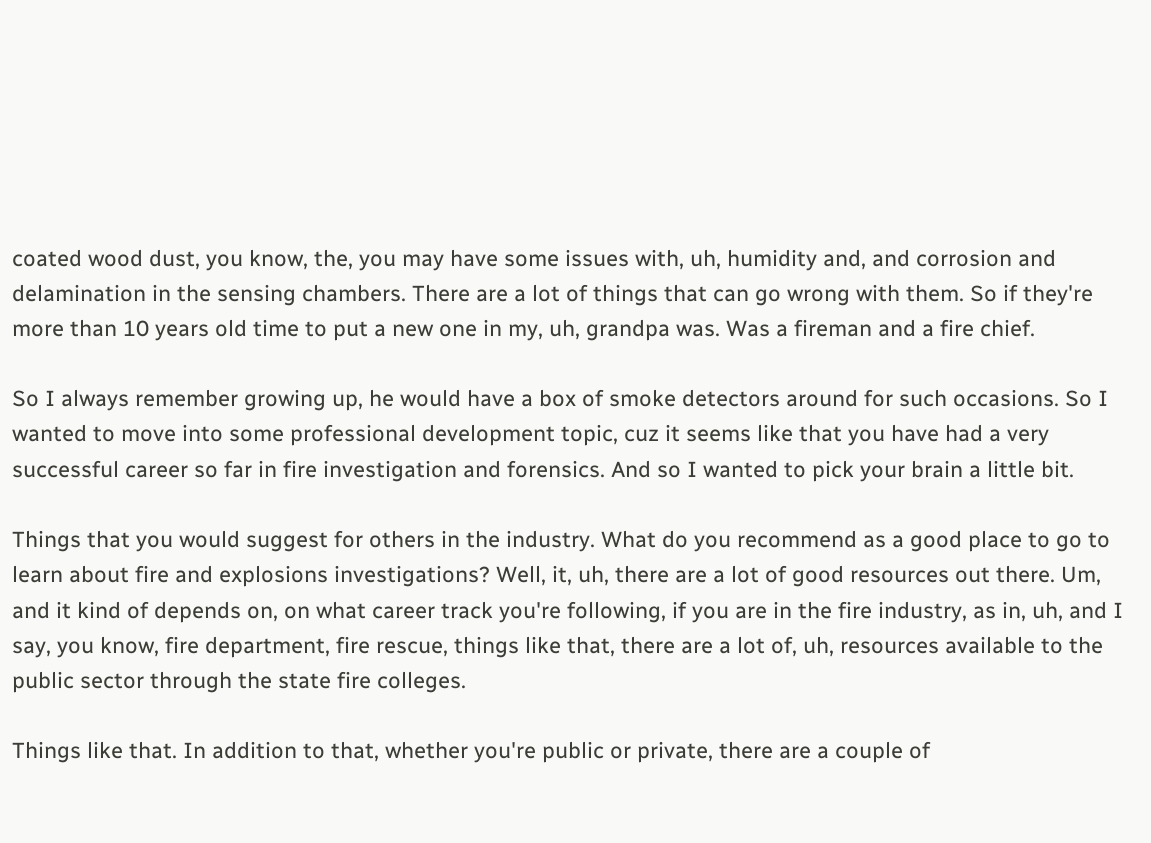coated wood dust, you know, the, you may have some issues with, uh, humidity and, and corrosion and delamination in the sensing chambers. There are a lot of things that can go wrong with them. So if they're more than 10 years old time to put a new one in my, uh, grandpa was. Was a fireman and a fire chief.

So I always remember growing up, he would have a box of smoke detectors around for such occasions. So I wanted to move into some professional development topic, cuz it seems like that you have had a very successful career so far in fire investigation and forensics. And so I wanted to pick your brain a little bit.

Things that you would suggest for others in the industry. What do you recommend as a good place to go to learn about fire and explosions investigations? Well, it, uh, there are a lot of good resources out there. Um, and it kind of depends on, on what career track you're following, if you are in the fire industry, as in, uh, and I say, you know, fire department, fire rescue, things like that, there are a lot of, uh, resources available to the public sector through the state fire colleges.

Things like that. In addition to that, whether you're public or private, there are a couple of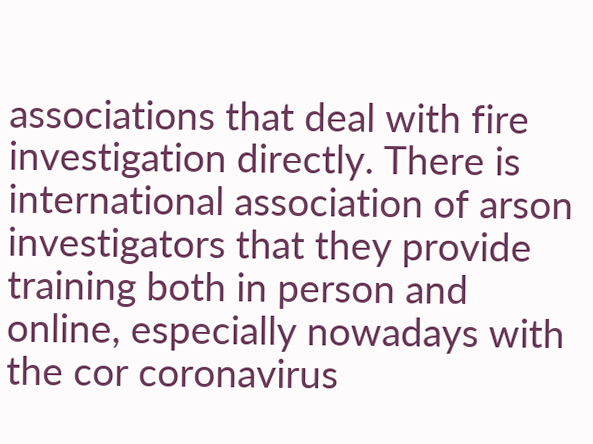associations that deal with fire investigation directly. There is international association of arson investigators that they provide training both in person and online, especially nowadays with the cor coronavirus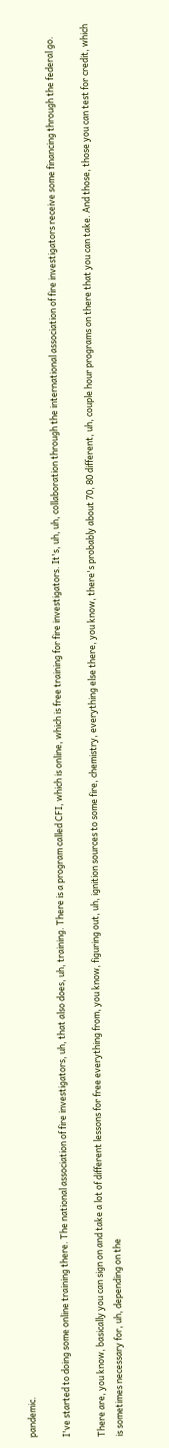pandemic.

I've started to doing some online training there. The national association of fire investigators, uh, that also does, uh, training. There is a program called CFI, which is online, which is free training for fire investigators. It's, uh, uh, collaboration through the international association of fire investigators receive some financing through the federal go.

There are, you know, basically you can sign on and take a lot of different lessons for free everything from, you know, figuring out, uh, ignition sources to some fire, chemistry, everything else there, you know, there's probably about 70, 80 different, uh, couple hour programs on there that you can take. And those, those you can test for credit, which is sometimes necessary for, uh, depending on the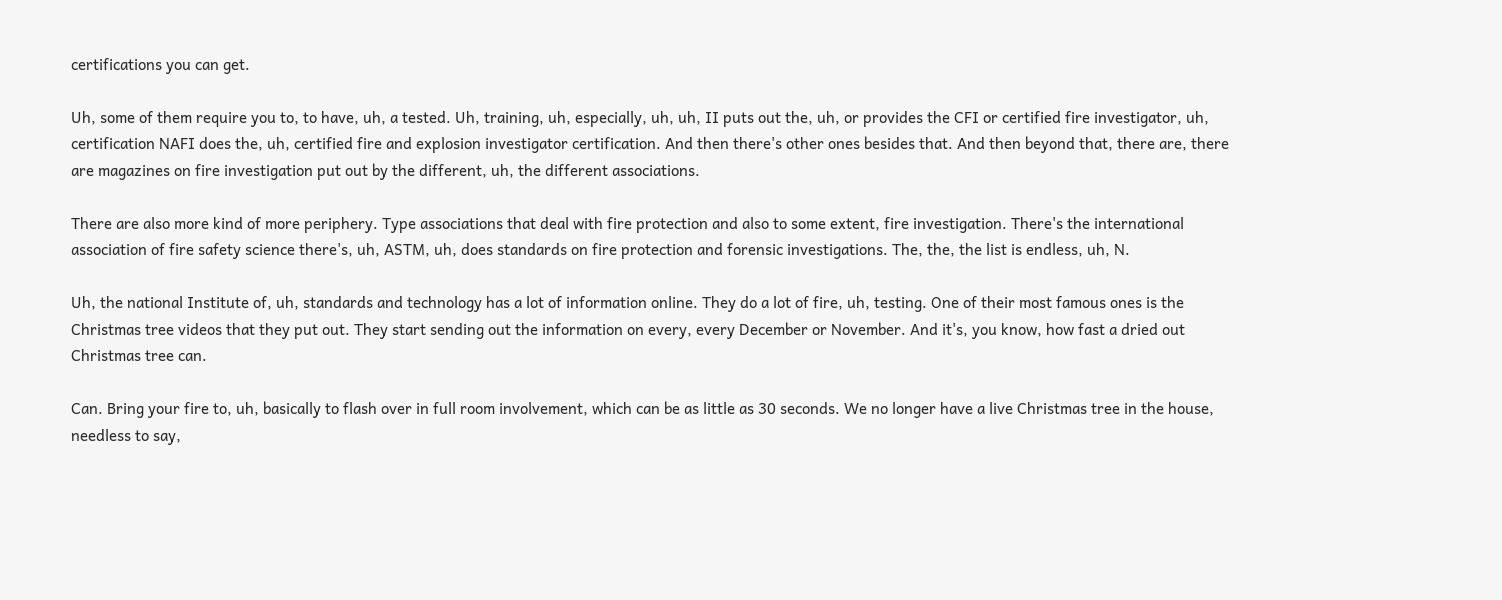certifications you can get.

Uh, some of them require you to, to have, uh, a tested. Uh, training, uh, especially, uh, uh, II puts out the, uh, or provides the CFI or certified fire investigator, uh, certification NAFI does the, uh, certified fire and explosion investigator certification. And then there's other ones besides that. And then beyond that, there are, there are magazines on fire investigation put out by the different, uh, the different associations.

There are also more kind of more periphery. Type associations that deal with fire protection and also to some extent, fire investigation. There's the international association of fire safety science there's, uh, ASTM, uh, does standards on fire protection and forensic investigations. The, the, the list is endless, uh, N.

Uh, the national Institute of, uh, standards and technology has a lot of information online. They do a lot of fire, uh, testing. One of their most famous ones is the Christmas tree videos that they put out. They start sending out the information on every, every December or November. And it's, you know, how fast a dried out Christmas tree can.

Can. Bring your fire to, uh, basically to flash over in full room involvement, which can be as little as 30 seconds. We no longer have a live Christmas tree in the house, needless to say,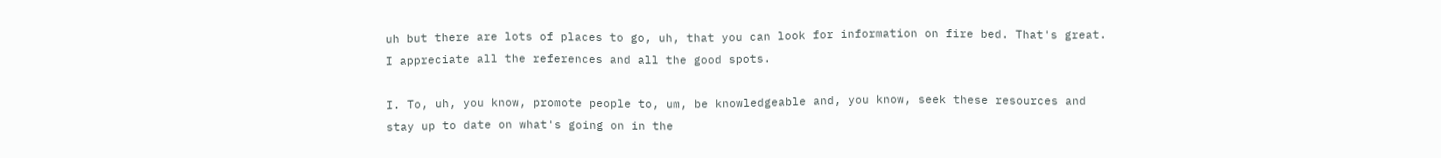uh but there are lots of places to go, uh, that you can look for information on fire bed. That's great. I appreciate all the references and all the good spots.

I. To, uh, you know, promote people to, um, be knowledgeable and, you know, seek these resources and stay up to date on what's going on in the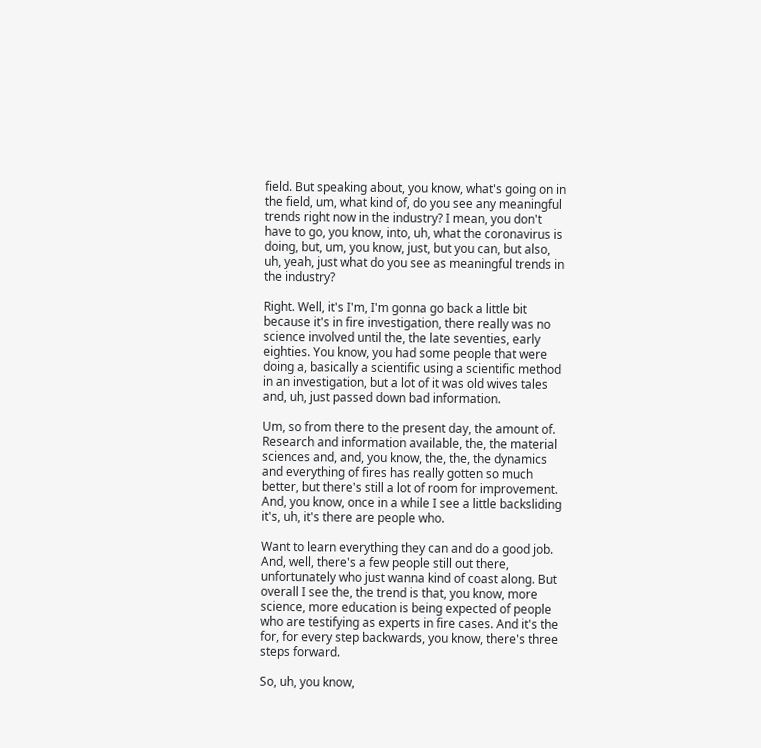field. But speaking about, you know, what's going on in the field, um, what kind of, do you see any meaningful trends right now in the industry? I mean, you don't have to go, you know, into, uh, what the coronavirus is doing, but, um, you know, just, but you can, but also, uh, yeah, just what do you see as meaningful trends in the industry?

Right. Well, it's I'm, I'm gonna go back a little bit because it's in fire investigation, there really was no science involved until the, the late seventies, early eighties. You know, you had some people that were doing a, basically a scientific using a scientific method in an investigation, but a lot of it was old wives tales and, uh, just passed down bad information.

Um, so from there to the present day, the amount of. Research and information available, the, the material sciences and, and, you know, the, the, the dynamics and everything of fires has really gotten so much better, but there's still a lot of room for improvement. And, you know, once in a while I see a little backsliding it's, uh, it's there are people who.

Want to learn everything they can and do a good job. And, well, there's a few people still out there, unfortunately who just wanna kind of coast along. But overall I see the, the trend is that, you know, more science, more education is being expected of people who are testifying as experts in fire cases. And it's the for, for every step backwards, you know, there's three steps forward.

So, uh, you know,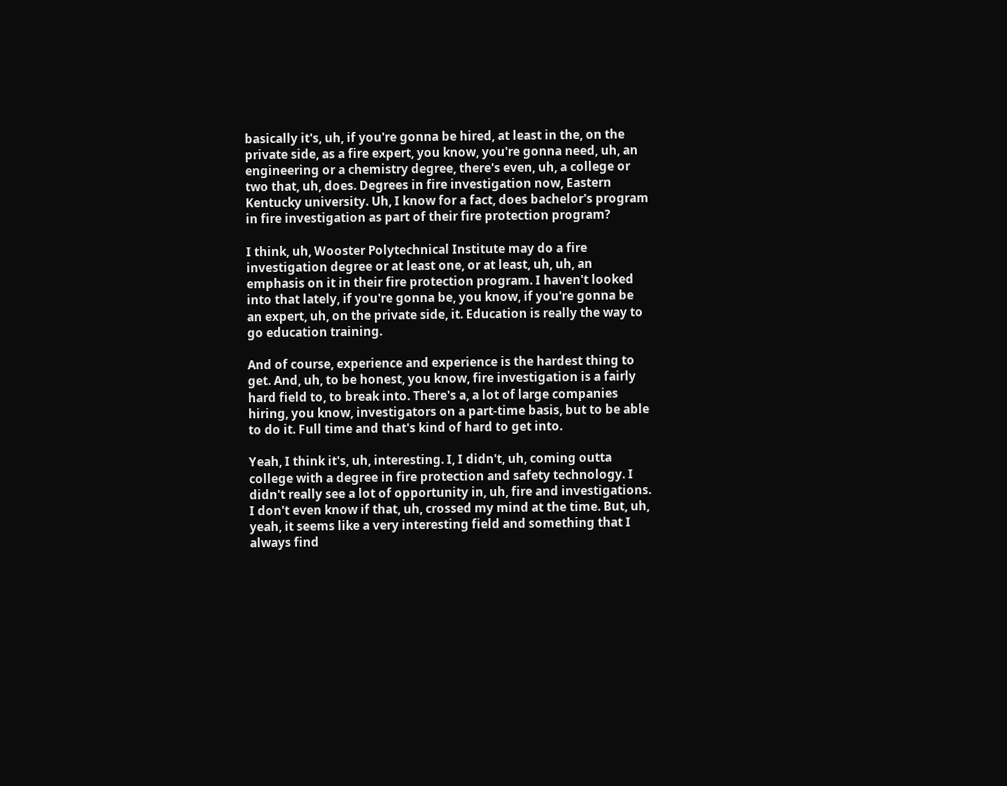basically it's, uh, if you're gonna be hired, at least in the, on the private side, as a fire expert, you know, you're gonna need, uh, an engineering or a chemistry degree, there's even, uh, a college or two that, uh, does. Degrees in fire investigation now, Eastern Kentucky university. Uh, I know for a fact, does bachelor's program in fire investigation as part of their fire protection program?

I think, uh, Wooster Polytechnical Institute may do a fire investigation degree or at least one, or at least, uh, uh, an emphasis on it in their fire protection program. I haven't looked into that lately, if you're gonna be, you know, if you're gonna be an expert, uh, on the private side, it. Education is really the way to go education training.

And of course, experience and experience is the hardest thing to get. And, uh, to be honest, you know, fire investigation is a fairly hard field to, to break into. There's a, a lot of large companies hiring, you know, investigators on a part-time basis, but to be able to do it. Full time and that's kind of hard to get into.

Yeah, I think it's, uh, interesting. I, I didn't, uh, coming outta college with a degree in fire protection and safety technology. I didn't really see a lot of opportunity in, uh, fire and investigations. I don't even know if that, uh, crossed my mind at the time. But, uh, yeah, it seems like a very interesting field and something that I always find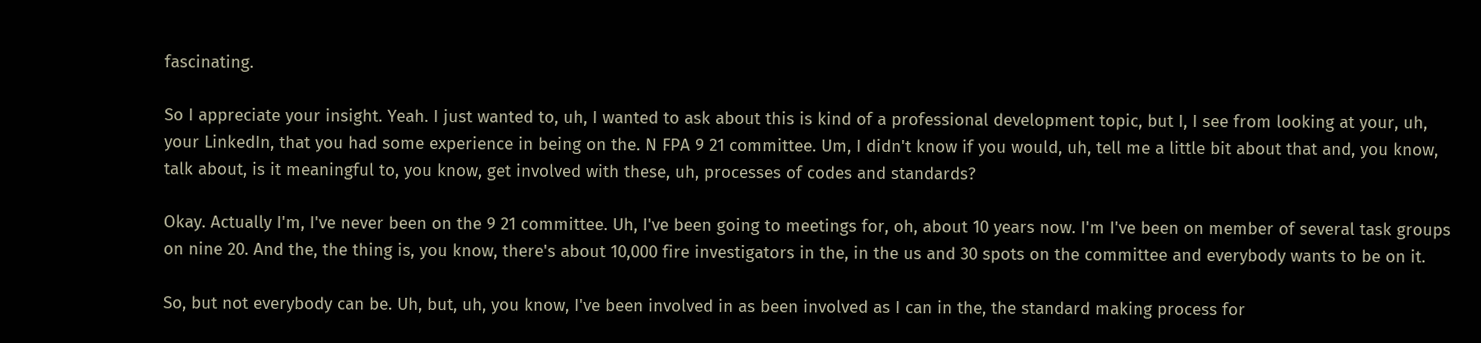fascinating.

So I appreciate your insight. Yeah. I just wanted to, uh, I wanted to ask about this is kind of a professional development topic, but I, I see from looking at your, uh, your LinkedIn, that you had some experience in being on the. N FPA 9 21 committee. Um, I didn't know if you would, uh, tell me a little bit about that and, you know, talk about, is it meaningful to, you know, get involved with these, uh, processes of codes and standards?

Okay. Actually I'm, I've never been on the 9 21 committee. Uh, I've been going to meetings for, oh, about 10 years now. I'm I've been on member of several task groups on nine 20. And the, the thing is, you know, there's about 10,000 fire investigators in the, in the us and 30 spots on the committee and everybody wants to be on it.

So, but not everybody can be. Uh, but, uh, you know, I've been involved in as been involved as I can in the, the standard making process for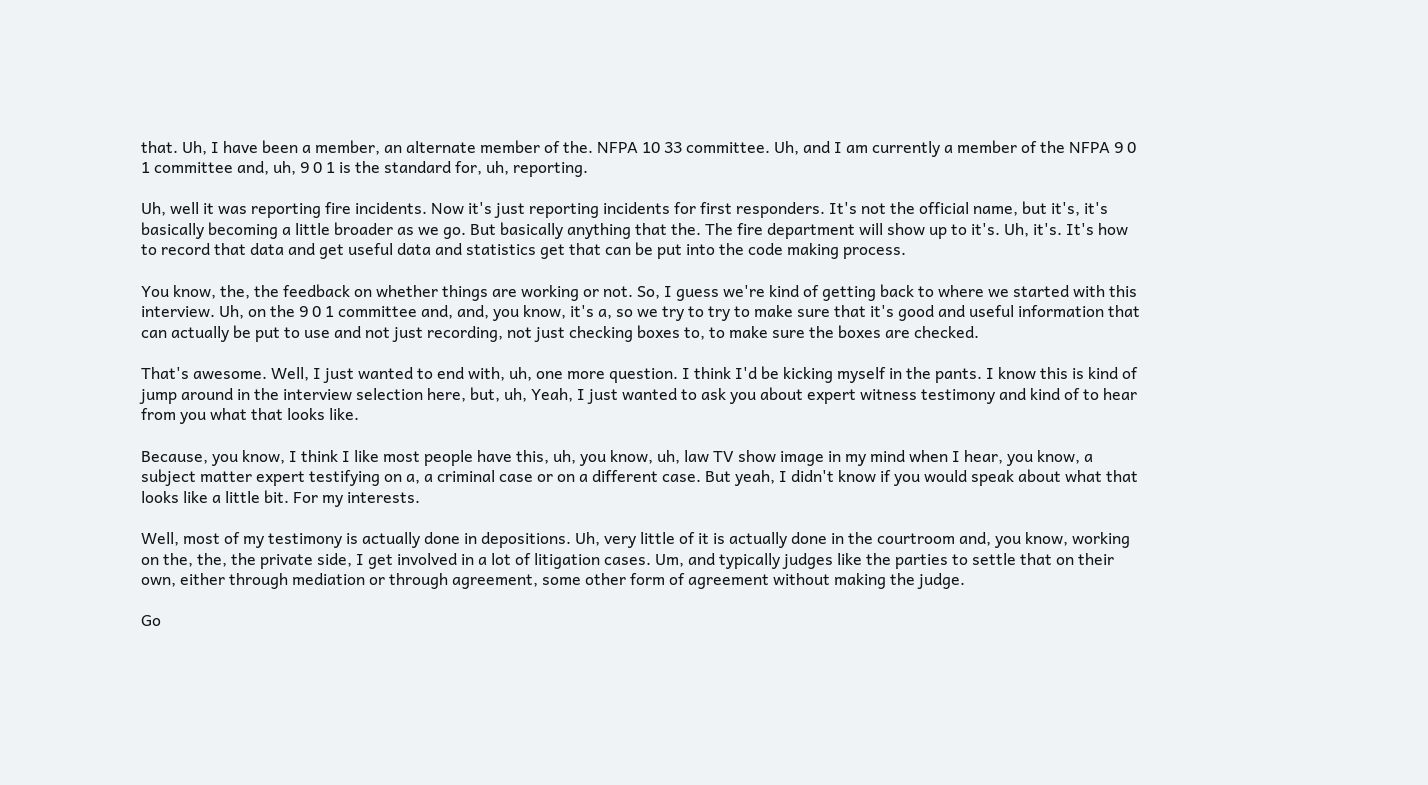that. Uh, I have been a member, an alternate member of the. NFPA 10 33 committee. Uh, and I am currently a member of the NFPA 9 0 1 committee and, uh, 9 0 1 is the standard for, uh, reporting.

Uh, well it was reporting fire incidents. Now it's just reporting incidents for first responders. It's not the official name, but it's, it's basically becoming a little broader as we go. But basically anything that the. The fire department will show up to it's. Uh, it's. It's how to record that data and get useful data and statistics get that can be put into the code making process.

You know, the, the feedback on whether things are working or not. So, I guess we're kind of getting back to where we started with this interview. Uh, on the 9 0 1 committee and, and, you know, it's a, so we try to try to make sure that it's good and useful information that can actually be put to use and not just recording, not just checking boxes to, to make sure the boxes are checked.

That's awesome. Well, I just wanted to end with, uh, one more question. I think I'd be kicking myself in the pants. I know this is kind of jump around in the interview selection here, but, uh, Yeah, I just wanted to ask you about expert witness testimony and kind of to hear from you what that looks like.

Because, you know, I think I like most people have this, uh, you know, uh, law TV show image in my mind when I hear, you know, a subject matter expert testifying on a, a criminal case or on a different case. But yeah, I didn't know if you would speak about what that looks like a little bit. For my interests.

Well, most of my testimony is actually done in depositions. Uh, very little of it is actually done in the courtroom and, you know, working on the, the, the private side, I get involved in a lot of litigation cases. Um, and typically judges like the parties to settle that on their own, either through mediation or through agreement, some other form of agreement without making the judge.

Go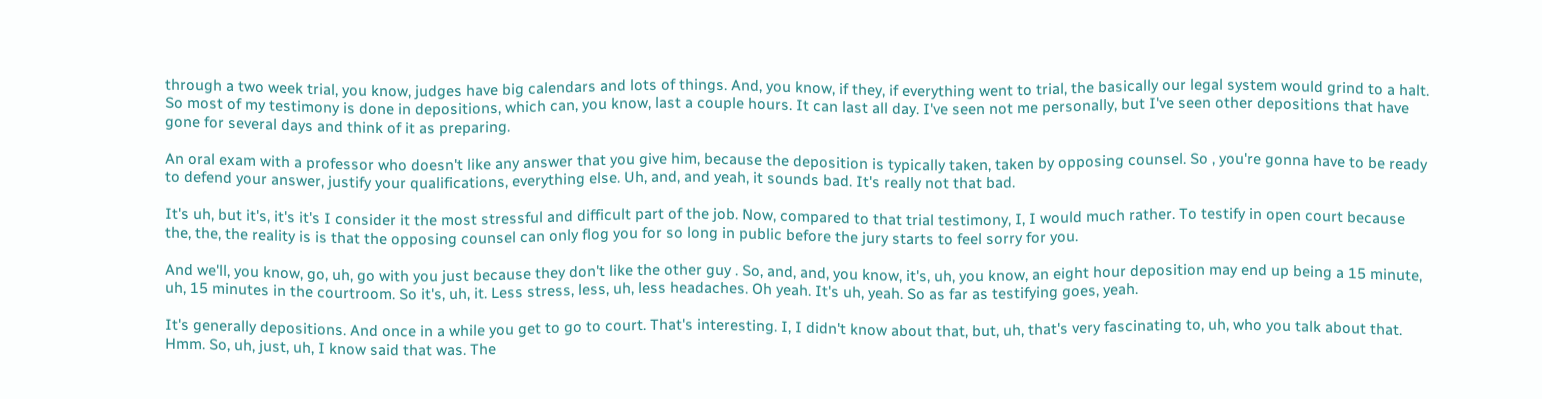through a two week trial, you know, judges have big calendars and lots of things. And, you know, if they, if everything went to trial, the basically our legal system would grind to a halt. So most of my testimony is done in depositions, which can, you know, last a couple hours. It can last all day. I've seen not me personally, but I've seen other depositions that have gone for several days and think of it as preparing.

An oral exam with a professor who doesn't like any answer that you give him, because the deposition is typically taken, taken by opposing counsel. So , you're gonna have to be ready to defend your answer, justify your qualifications, everything else. Uh, and, and yeah, it sounds bad. It's really not that bad.

It's uh, but it's, it's it's I consider it the most stressful and difficult part of the job. Now, compared to that trial testimony, I, I would much rather. To testify in open court because the, the, the reality is is that the opposing counsel can only flog you for so long in public before the jury starts to feel sorry for you.

And we'll, you know, go, uh, go with you just because they don't like the other guy . So, and, and, you know, it's, uh, you know, an eight hour deposition may end up being a 15 minute, uh, 15 minutes in the courtroom. So it's, uh, it. Less stress, less, uh, less headaches. Oh yeah. It's uh, yeah. So as far as testifying goes, yeah.

It's generally depositions. And once in a while you get to go to court. That's interesting. I, I didn't know about that, but, uh, that's very fascinating to, uh, who you talk about that. Hmm. So, uh, just, uh, I know said that was. The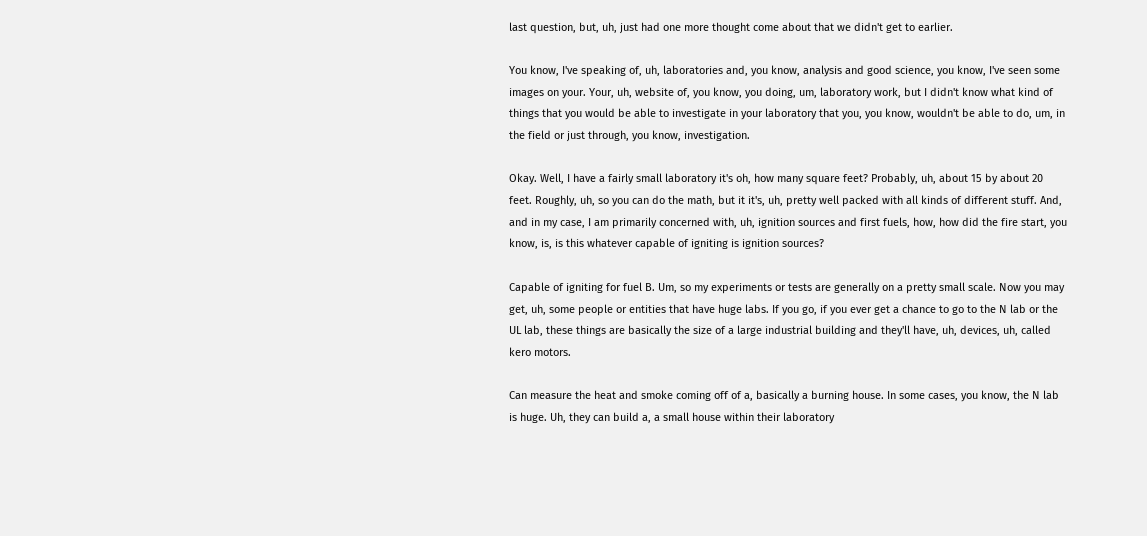last question, but, uh, just had one more thought come about that we didn't get to earlier.

You know, I've speaking of, uh, laboratories and, you know, analysis and good science, you know, I've seen some images on your. Your, uh, website of, you know, you doing, um, laboratory work, but I didn't know what kind of things that you would be able to investigate in your laboratory that you, you know, wouldn't be able to do, um, in the field or just through, you know, investigation.

Okay. Well, I have a fairly small laboratory it's oh, how many square feet? Probably, uh, about 15 by about 20 feet. Roughly, uh, so you can do the math, but it it's, uh, pretty well packed with all kinds of different stuff. And, and in my case, I am primarily concerned with, uh, ignition sources and first fuels, how, how did the fire start, you know, is, is this whatever capable of igniting is ignition sources?

Capable of igniting for fuel B. Um, so my experiments or tests are generally on a pretty small scale. Now you may get, uh, some people or entities that have huge labs. If you go, if you ever get a chance to go to the N lab or the UL lab, these things are basically the size of a large industrial building and they'll have, uh, devices, uh, called kero motors.

Can measure the heat and smoke coming off of a, basically a burning house. In some cases, you know, the N lab is huge. Uh, they can build a, a small house within their laboratory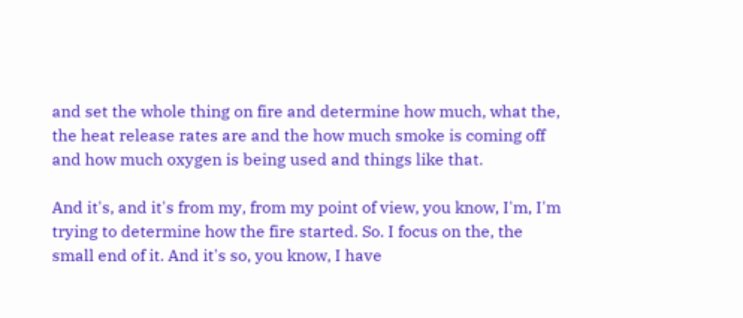and set the whole thing on fire and determine how much, what the, the heat release rates are and the how much smoke is coming off and how much oxygen is being used and things like that.

And it's, and it's from my, from my point of view, you know, I'm, I'm trying to determine how the fire started. So. I focus on the, the small end of it. And it's so, you know, I have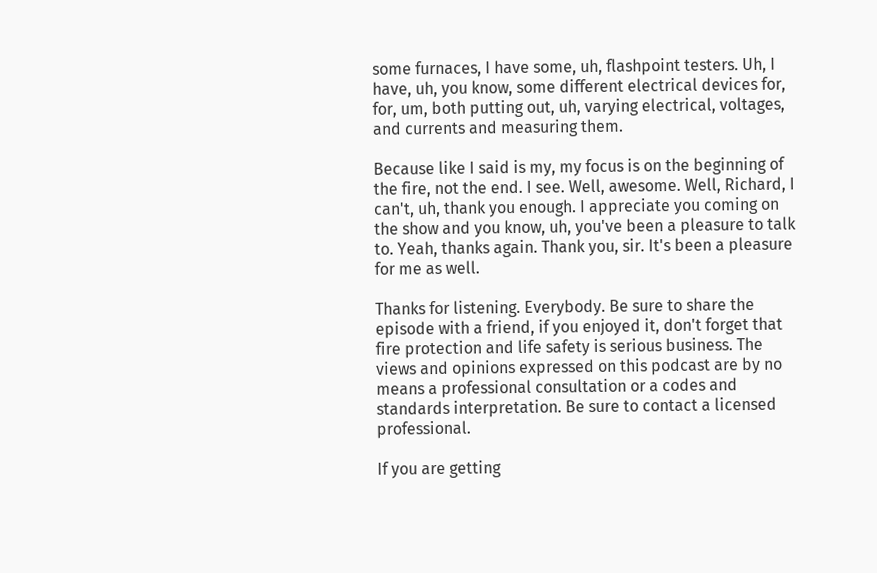some furnaces, I have some, uh, flashpoint testers. Uh, I have, uh, you know, some different electrical devices for, for, um, both putting out, uh, varying electrical, voltages, and currents and measuring them.

Because like I said is my, my focus is on the beginning of the fire, not the end. I see. Well, awesome. Well, Richard, I can't, uh, thank you enough. I appreciate you coming on the show and you know, uh, you've been a pleasure to talk to. Yeah, thanks again. Thank you, sir. It's been a pleasure for me as well.

Thanks for listening. Everybody. Be sure to share the episode with a friend, if you enjoyed it, don't forget that fire protection and life safety is serious business. The views and opinions expressed on this podcast are by no means a professional consultation or a codes and standards interpretation. Be sure to contact a licensed professional.

If you are getting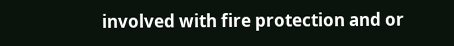involved with fire protection and or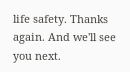life safety. Thanks again. And we'll see you next.